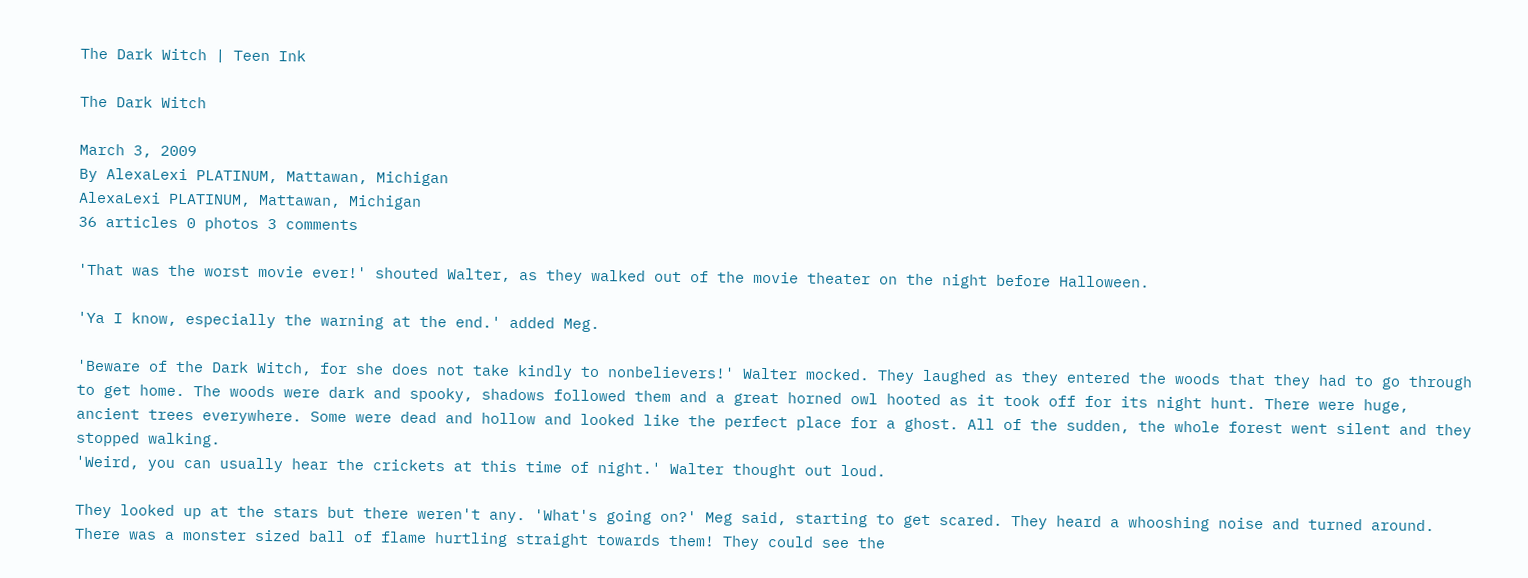The Dark Witch | Teen Ink

The Dark Witch

March 3, 2009
By AlexaLexi PLATINUM, Mattawan, Michigan
AlexaLexi PLATINUM, Mattawan, Michigan
36 articles 0 photos 3 comments

'That was the worst movie ever!' shouted Walter, as they walked out of the movie theater on the night before Halloween.

'Ya I know, especially the warning at the end.' added Meg.

'Beware of the Dark Witch, for she does not take kindly to nonbelievers!' Walter mocked. They laughed as they entered the woods that they had to go through to get home. The woods were dark and spooky, shadows followed them and a great horned owl hooted as it took off for its night hunt. There were huge, ancient trees everywhere. Some were dead and hollow and looked like the perfect place for a ghost. All of the sudden, the whole forest went silent and they stopped walking.
'Weird, you can usually hear the crickets at this time of night.' Walter thought out loud.

They looked up at the stars but there weren't any. 'What's going on?' Meg said, starting to get scared. They heard a whooshing noise and turned around. There was a monster sized ball of flame hurtling straight towards them! They could see the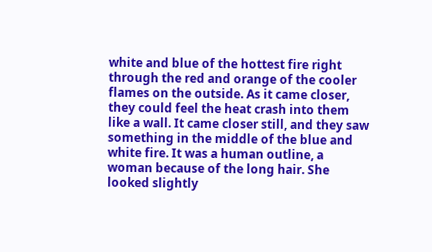white and blue of the hottest fire right through the red and orange of the cooler flames on the outside. As it came closer, they could feel the heat crash into them like a wall. It came closer still, and they saw something in the middle of the blue and white fire. It was a human outline, a woman because of the long hair. She looked slightly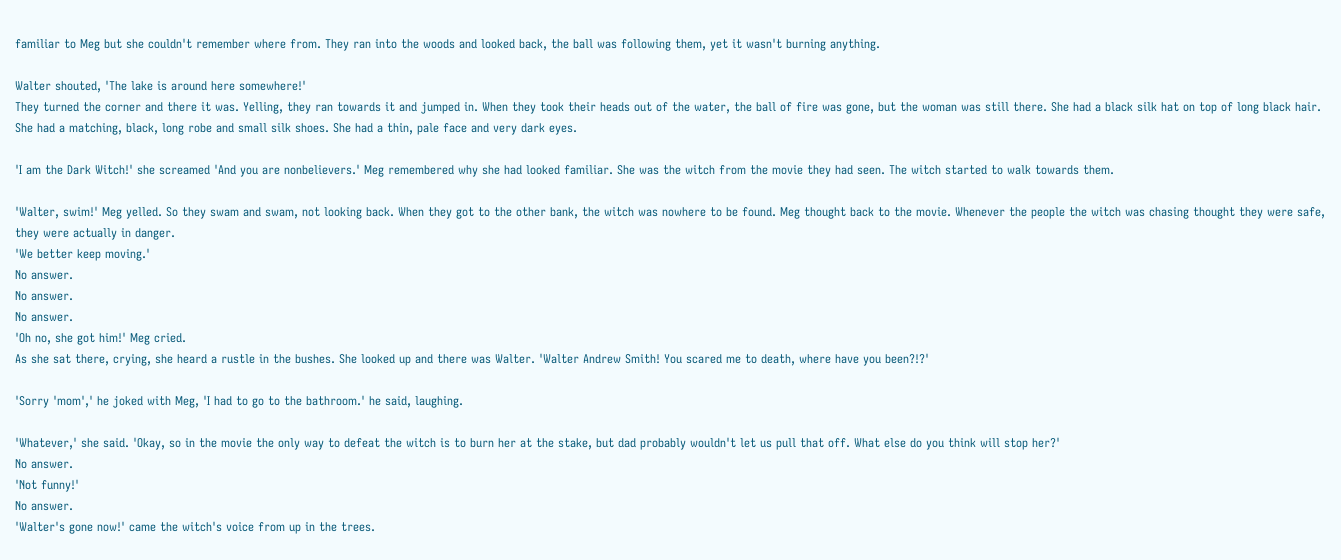familiar to Meg but she couldn't remember where from. They ran into the woods and looked back, the ball was following them, yet it wasn't burning anything.

Walter shouted, 'The lake is around here somewhere!'
They turned the corner and there it was. Yelling, they ran towards it and jumped in. When they took their heads out of the water, the ball of fire was gone, but the woman was still there. She had a black silk hat on top of long black hair. She had a matching, black, long robe and small silk shoes. She had a thin, pale face and very dark eyes.

'I am the Dark Witch!' she screamed 'And you are nonbelievers.' Meg remembered why she had looked familiar. She was the witch from the movie they had seen. The witch started to walk towards them.

'Walter, swim!' Meg yelled. So they swam and swam, not looking back. When they got to the other bank, the witch was nowhere to be found. Meg thought back to the movie. Whenever the people the witch was chasing thought they were safe, they were actually in danger.
'We better keep moving.'
No answer.
No answer.
No answer.
'Oh no, she got him!' Meg cried.
As she sat there, crying, she heard a rustle in the bushes. She looked up and there was Walter. 'Walter Andrew Smith! You scared me to death, where have you been?!?'

'Sorry 'mom',' he joked with Meg, 'I had to go to the bathroom.' he said, laughing.

'Whatever,' she said. 'Okay, so in the movie the only way to defeat the witch is to burn her at the stake, but dad probably wouldn't let us pull that off. What else do you think will stop her?'
No answer.
'Not funny!'
No answer.
'Walter's gone now!' came the witch's voice from up in the trees.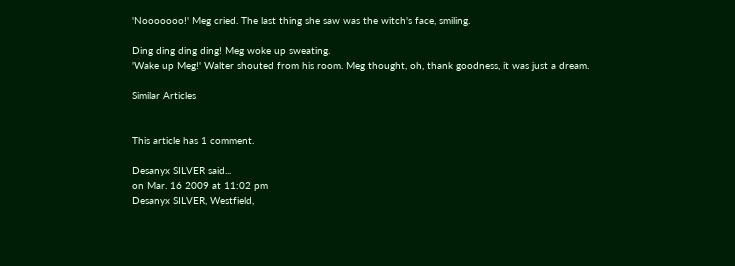'Nooooooo!' Meg cried. The last thing she saw was the witch's face, smiling.

Ding ding ding ding! Meg woke up sweating.
'Wake up Meg!' Walter shouted from his room. Meg thought, oh, thank goodness, it was just a dream.

Similar Articles


This article has 1 comment.

Desanyx SILVER said...
on Mar. 16 2009 at 11:02 pm
Desanyx SILVER, Westfield,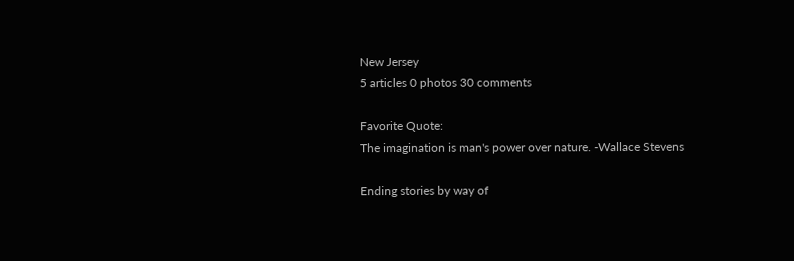New Jersey
5 articles 0 photos 30 comments

Favorite Quote:
The imagination is man's power over nature. -Wallace Stevens

Ending stories by way of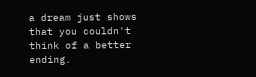a dream just shows that you couldn't think of a better ending.